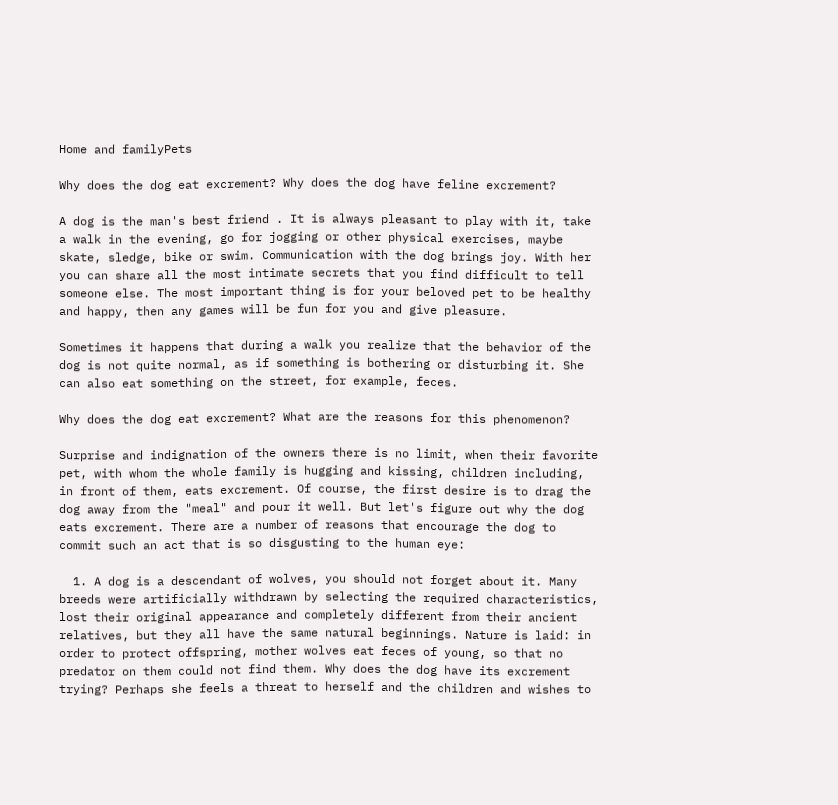Home and familyPets

Why does the dog eat excrement? Why does the dog have feline excrement?

A dog is the man's best friend . It is always pleasant to play with it, take a walk in the evening, go for jogging or other physical exercises, maybe skate, sledge, bike or swim. Communication with the dog brings joy. With her you can share all the most intimate secrets that you find difficult to tell someone else. The most important thing is for your beloved pet to be healthy and happy, then any games will be fun for you and give pleasure.

Sometimes it happens that during a walk you realize that the behavior of the dog is not quite normal, as if something is bothering or disturbing it. She can also eat something on the street, for example, feces.

Why does the dog eat excrement? What are the reasons for this phenomenon?

Surprise and indignation of the owners there is no limit, when their favorite pet, with whom the whole family is hugging and kissing, children including, in front of them, eats excrement. Of course, the first desire is to drag the dog away from the "meal" and pour it well. But let's figure out why the dog eats excrement. There are a number of reasons that encourage the dog to commit such an act that is so disgusting to the human eye:

  1. A dog is a descendant of wolves, you should not forget about it. Many breeds were artificially withdrawn by selecting the required characteristics, lost their original appearance and completely different from their ancient relatives, but they all have the same natural beginnings. Nature is laid: in order to protect offspring, mother wolves eat feces of young, so that no predator on them could not find them. Why does the dog have its excrement trying? Perhaps she feels a threat to herself and the children and wishes to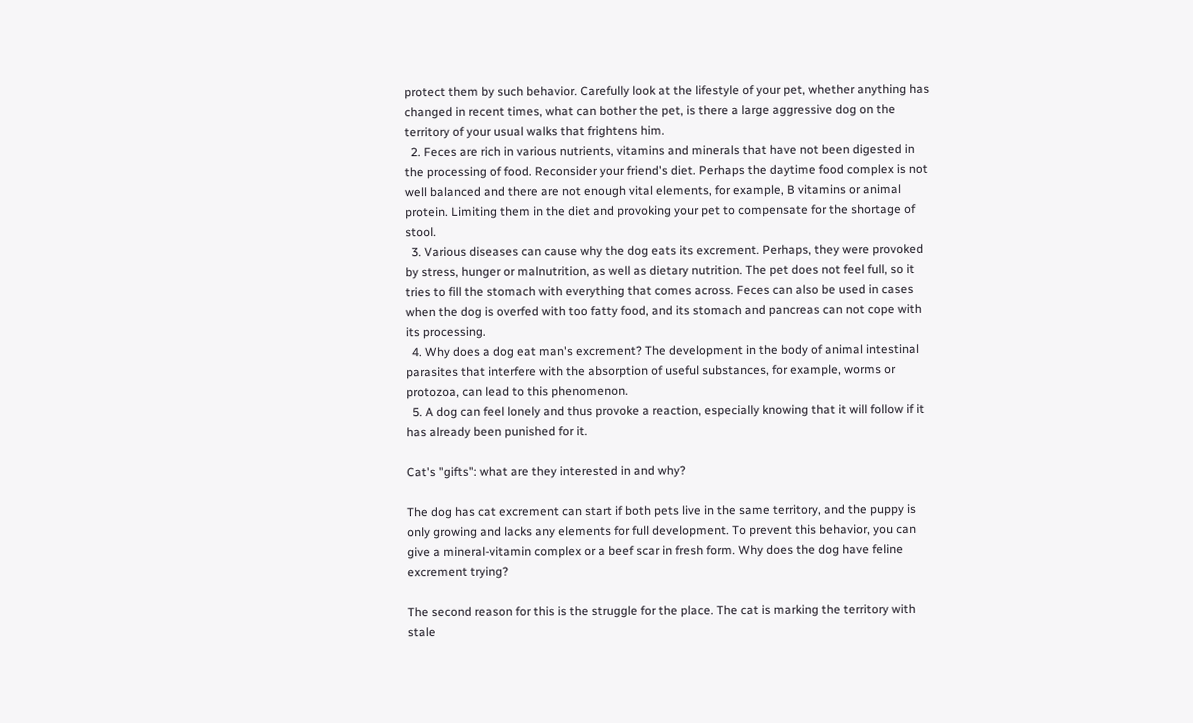protect them by such behavior. Carefully look at the lifestyle of your pet, whether anything has changed in recent times, what can bother the pet, is there a large aggressive dog on the territory of your usual walks that frightens him.
  2. Feces are rich in various nutrients, vitamins and minerals that have not been digested in the processing of food. Reconsider your friend's diet. Perhaps the daytime food complex is not well balanced and there are not enough vital elements, for example, B vitamins or animal protein. Limiting them in the diet and provoking your pet to compensate for the shortage of stool.
  3. Various diseases can cause why the dog eats its excrement. Perhaps, they were provoked by stress, hunger or malnutrition, as well as dietary nutrition. The pet does not feel full, so it tries to fill the stomach with everything that comes across. Feces can also be used in cases when the dog is overfed with too fatty food, and its stomach and pancreas can not cope with its processing.
  4. Why does a dog eat man's excrement? The development in the body of animal intestinal parasites that interfere with the absorption of useful substances, for example, worms or protozoa, can lead to this phenomenon.
  5. A dog can feel lonely and thus provoke a reaction, especially knowing that it will follow if it has already been punished for it.

Cat's "gifts": what are they interested in and why?

The dog has cat excrement can start if both pets live in the same territory, and the puppy is only growing and lacks any elements for full development. To prevent this behavior, you can give a mineral-vitamin complex or a beef scar in fresh form. Why does the dog have feline excrement trying?

The second reason for this is the struggle for the place. The cat is marking the territory with stale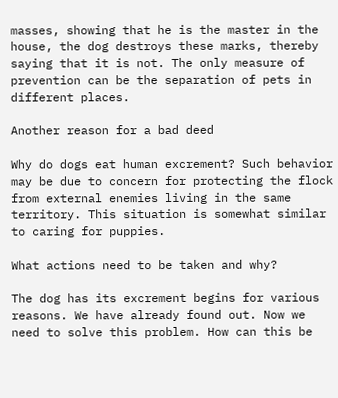masses, showing that he is the master in the house, the dog destroys these marks, thereby saying that it is not. The only measure of prevention can be the separation of pets in different places.

Another reason for a bad deed

Why do dogs eat human excrement? Such behavior may be due to concern for protecting the flock from external enemies living in the same territory. This situation is somewhat similar to caring for puppies.

What actions need to be taken and why?

The dog has its excrement begins for various reasons. We have already found out. Now we need to solve this problem. How can this be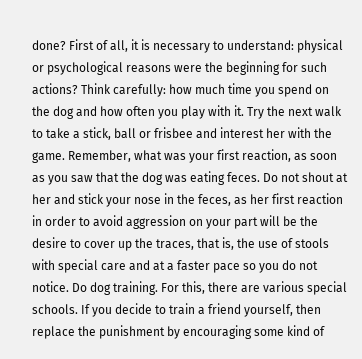done? First of all, it is necessary to understand: physical or psychological reasons were the beginning for such actions? Think carefully: how much time you spend on the dog and how often you play with it. Try the next walk to take a stick, ball or frisbee and interest her with the game. Remember, what was your first reaction, as soon as you saw that the dog was eating feces. Do not shout at her and stick your nose in the feces, as her first reaction in order to avoid aggression on your part will be the desire to cover up the traces, that is, the use of stools with special care and at a faster pace so you do not notice. Do dog training. For this, there are various special schools. If you decide to train a friend yourself, then replace the punishment by encouraging some kind of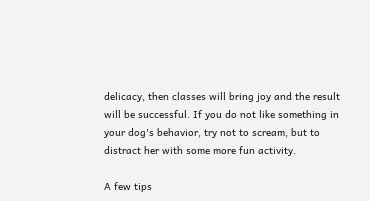delicacy, then classes will bring joy and the result will be successful. If you do not like something in your dog's behavior, try not to scream, but to distract her with some more fun activity.

A few tips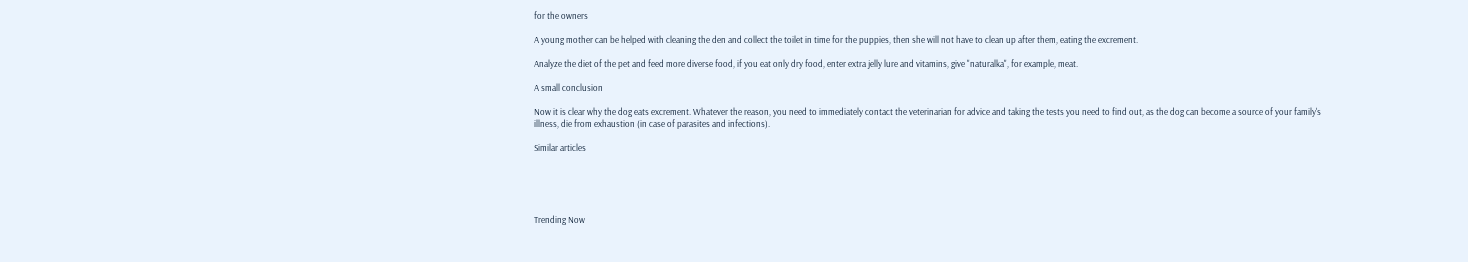for the owners

A young mother can be helped with cleaning the den and collect the toilet in time for the puppies, then she will not have to clean up after them, eating the excrement.

Analyze the diet of the pet and feed more diverse food, if you eat only dry food, enter extra jelly lure and vitamins, give "naturalka", for example, meat.

A small conclusion

Now it is clear why the dog eats excrement. Whatever the reason, you need to immediately contact the veterinarian for advice and taking the tests you need to find out, as the dog can become a source of your family's illness, die from exhaustion (in case of parasites and infections).

Similar articles





Trending Now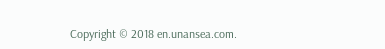Copyright © 2018 en.unansea.com.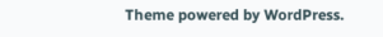Theme powered by WordPress.